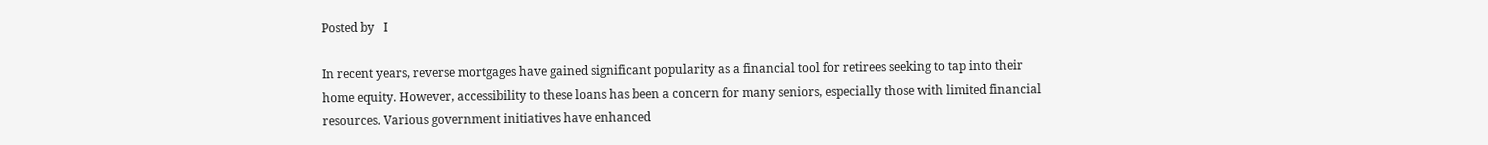Posted by   I

In recent years, reverse mortgages have gained significant popularity as a financial tool for retirees seeking to tap into their home equity. However, accessibility to these loans has been a concern for many seniors, especially those with limited financial resources. Various government initiatives have enhanced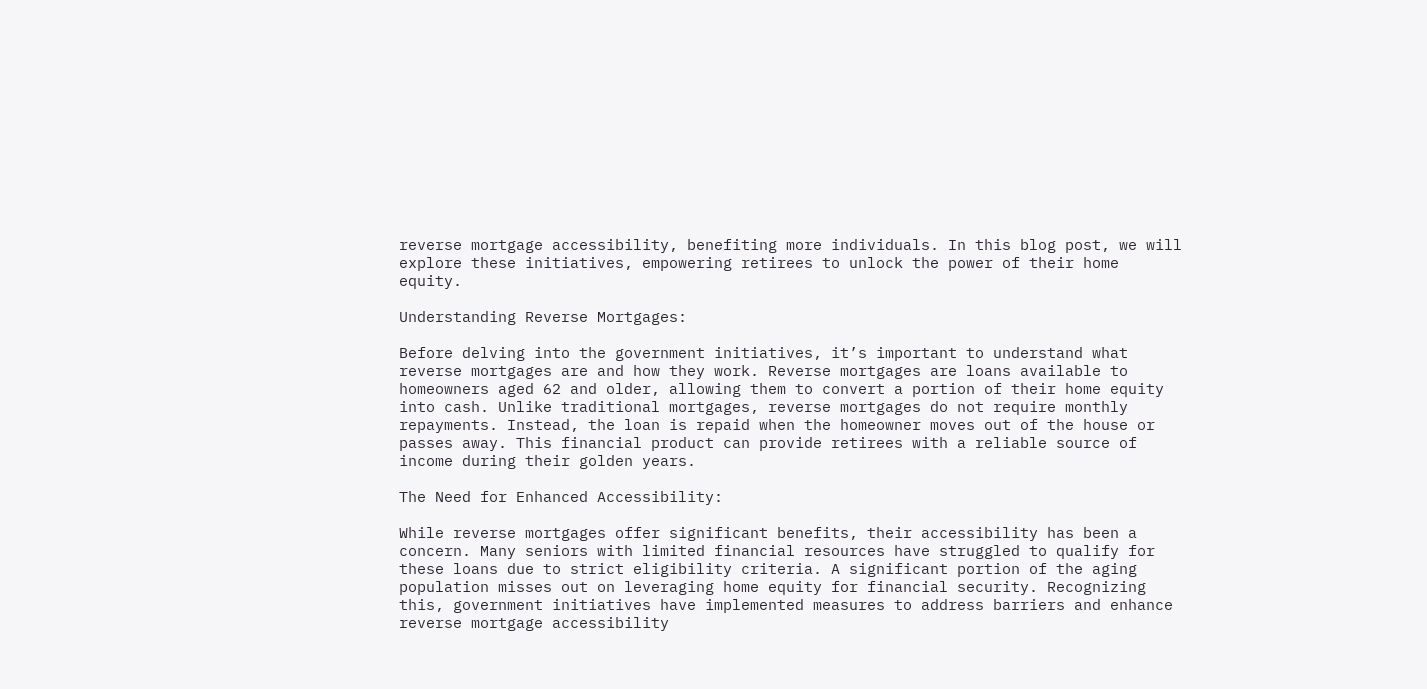reverse mortgage accessibility, benefiting more individuals. In this blog post, we will explore these initiatives, empowering retirees to unlock the power of their home equity.

Understanding Reverse Mortgages:

Before delving into the government initiatives, it’s important to understand what reverse mortgages are and how they work. Reverse mortgages are loans available to homeowners aged 62 and older, allowing them to convert a portion of their home equity into cash. Unlike traditional mortgages, reverse mortgages do not require monthly repayments. Instead, the loan is repaid when the homeowner moves out of the house or passes away. This financial product can provide retirees with a reliable source of income during their golden years.

The Need for Enhanced Accessibility:

While reverse mortgages offer significant benefits, their accessibility has been a concern. Many seniors with limited financial resources have struggled to qualify for these loans due to strict eligibility criteria. A significant portion of the aging population misses out on leveraging home equity for financial security. Recognizing this, government initiatives have implemented measures to address barriers and enhance reverse mortgage accessibility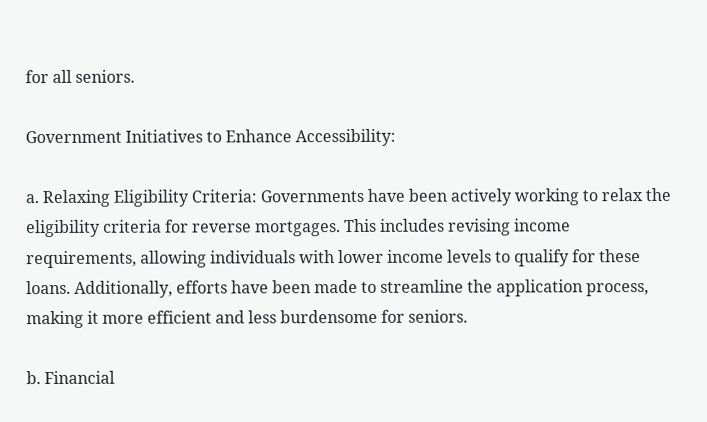for all seniors.

Government Initiatives to Enhance Accessibility:

a. Relaxing Eligibility Criteria: Governments have been actively working to relax the eligibility criteria for reverse mortgages. This includes revising income requirements, allowing individuals with lower income levels to qualify for these loans. Additionally, efforts have been made to streamline the application process, making it more efficient and less burdensome for seniors.

b. Financial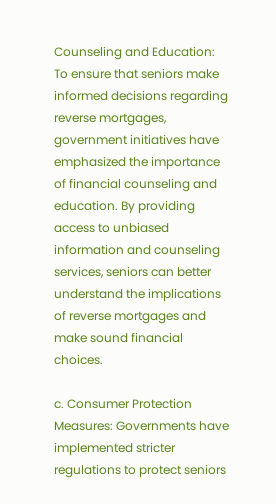Counseling and Education: To ensure that seniors make informed decisions regarding reverse mortgages, government initiatives have emphasized the importance of financial counseling and education. By providing access to unbiased information and counseling services, seniors can better understand the implications of reverse mortgages and make sound financial choices.

c. Consumer Protection Measures: Governments have implemented stricter regulations to protect seniors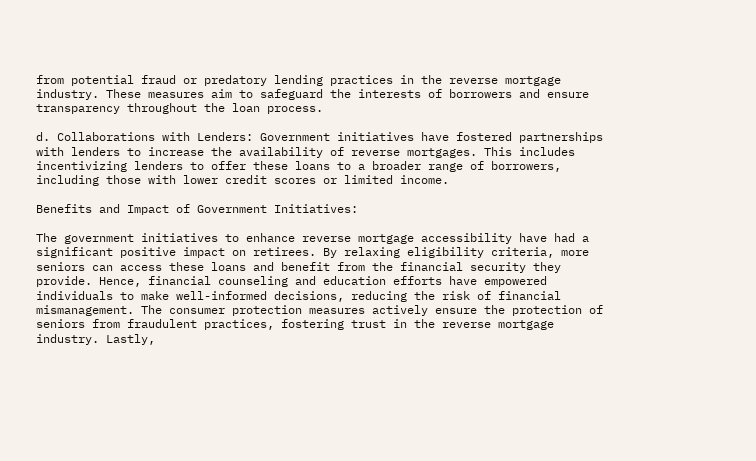from potential fraud or predatory lending practices in the reverse mortgage industry. These measures aim to safeguard the interests of borrowers and ensure transparency throughout the loan process.

d. Collaborations with Lenders: Government initiatives have fostered partnerships with lenders to increase the availability of reverse mortgages. This includes incentivizing lenders to offer these loans to a broader range of borrowers, including those with lower credit scores or limited income.

Benefits and Impact of Government Initiatives:

The government initiatives to enhance reverse mortgage accessibility have had a significant positive impact on retirees. By relaxing eligibility criteria, more seniors can access these loans and benefit from the financial security they provide. Hence, financial counseling and education efforts have empowered individuals to make well-informed decisions, reducing the risk of financial mismanagement. The consumer protection measures actively ensure the protection of seniors from fraudulent practices, fostering trust in the reverse mortgage industry. Lastly,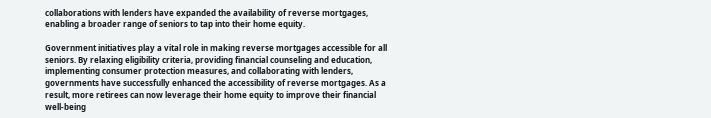collaborations with lenders have expanded the availability of reverse mortgages, enabling a broader range of seniors to tap into their home equity.

Government initiatives play a vital role in making reverse mortgages accessible for all seniors. By relaxing eligibility criteria, providing financial counseling and education, implementing consumer protection measures, and collaborating with lenders, governments have successfully enhanced the accessibility of reverse mortgages. As a result, more retirees can now leverage their home equity to improve their financial well-being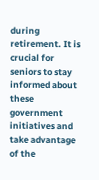during retirement. It is crucial for seniors to stay informed about these government initiatives and take advantage of the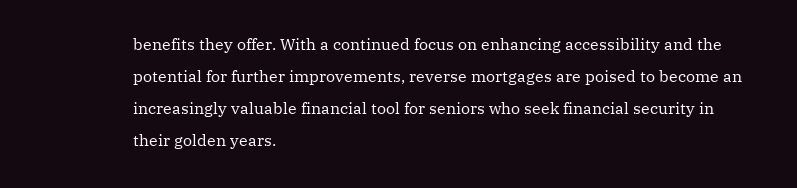benefits they offer. With a continued focus on enhancing accessibility and the potential for further improvements, reverse mortgages are poised to become an increasingly valuable financial tool for seniors who seek financial security in their golden years.